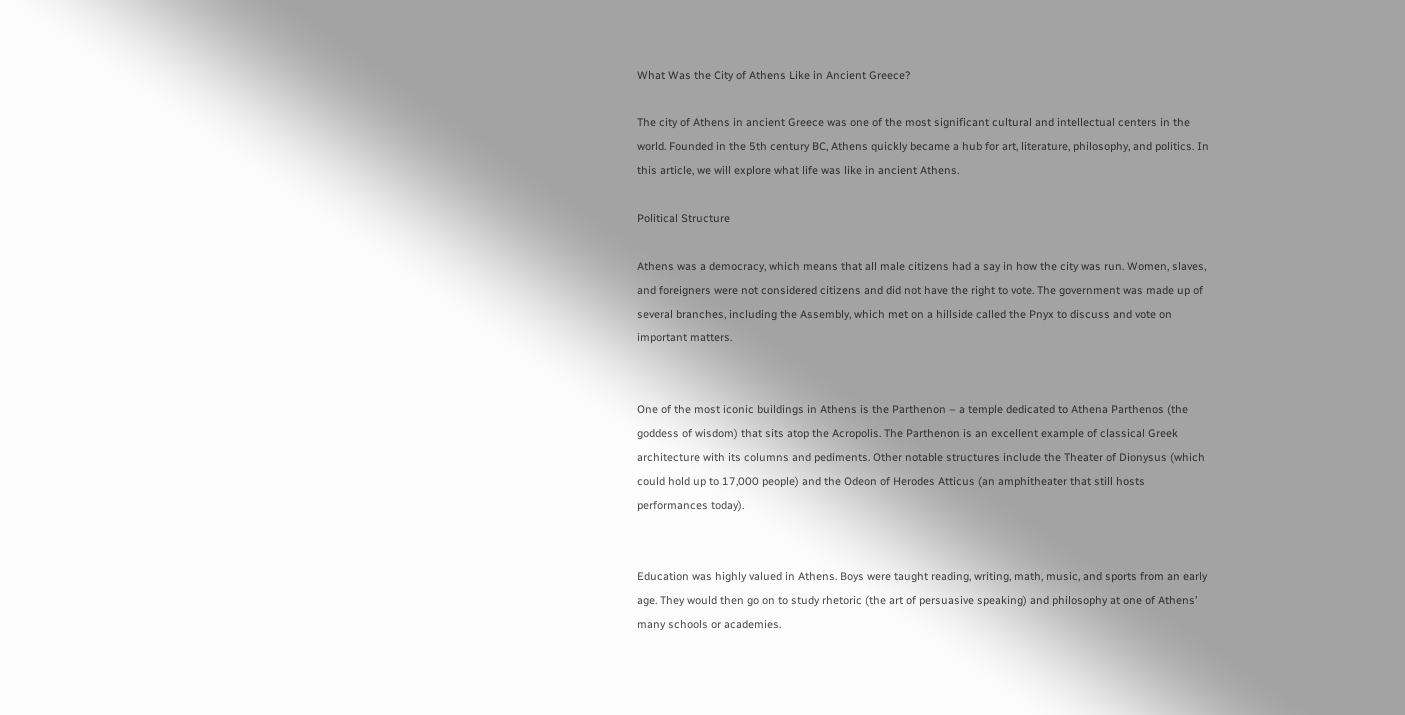What Was the City of Athens Like in Ancient Greece?

The city of Athens in ancient Greece was one of the most significant cultural and intellectual centers in the world. Founded in the 5th century BC, Athens quickly became a hub for art, literature, philosophy, and politics. In this article, we will explore what life was like in ancient Athens.

Political Structure

Athens was a democracy, which means that all male citizens had a say in how the city was run. Women, slaves, and foreigners were not considered citizens and did not have the right to vote. The government was made up of several branches, including the Assembly, which met on a hillside called the Pnyx to discuss and vote on important matters.


One of the most iconic buildings in Athens is the Parthenon – a temple dedicated to Athena Parthenos (the goddess of wisdom) that sits atop the Acropolis. The Parthenon is an excellent example of classical Greek architecture with its columns and pediments. Other notable structures include the Theater of Dionysus (which could hold up to 17,000 people) and the Odeon of Herodes Atticus (an amphitheater that still hosts performances today).


Education was highly valued in Athens. Boys were taught reading, writing, math, music, and sports from an early age. They would then go on to study rhetoric (the art of persuasive speaking) and philosophy at one of Athens’ many schools or academies.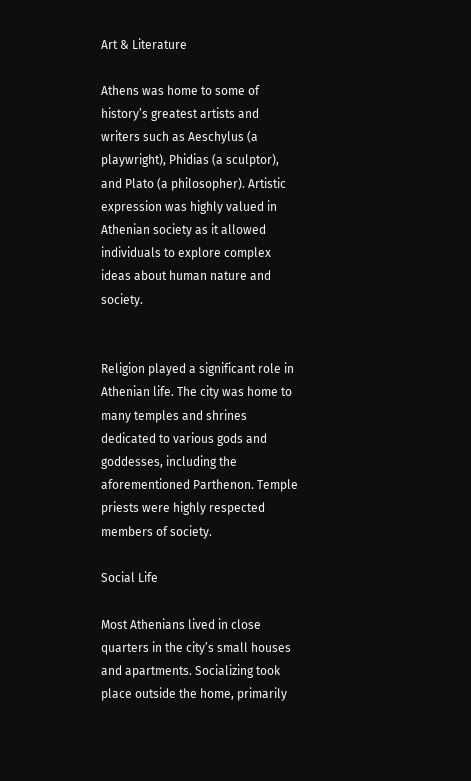Art & Literature

Athens was home to some of history’s greatest artists and writers such as Aeschylus (a playwright), Phidias (a sculptor), and Plato (a philosopher). Artistic expression was highly valued in Athenian society as it allowed individuals to explore complex ideas about human nature and society.


Religion played a significant role in Athenian life. The city was home to many temples and shrines dedicated to various gods and goddesses, including the aforementioned Parthenon. Temple priests were highly respected members of society.

Social Life

Most Athenians lived in close quarters in the city’s small houses and apartments. Socializing took place outside the home, primarily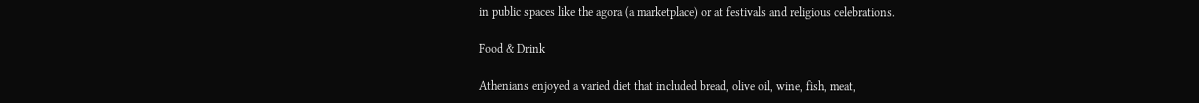in public spaces like the agora (a marketplace) or at festivals and religious celebrations.

Food & Drink

Athenians enjoyed a varied diet that included bread, olive oil, wine, fish, meat,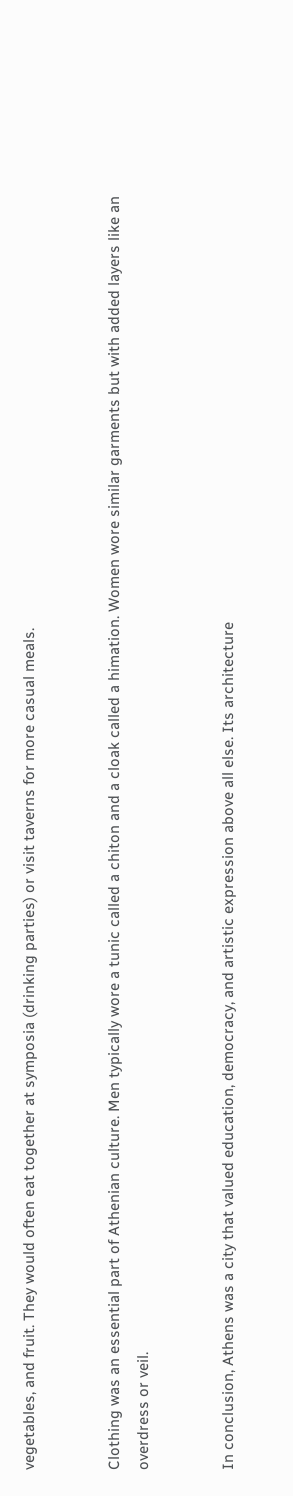vegetables, and fruit. They would often eat together at symposia (drinking parties) or visit taverns for more casual meals.


Clothing was an essential part of Athenian culture. Men typically wore a tunic called a chiton and a cloak called a himation. Women wore similar garments but with added layers like an overdress or veil.


In conclusion, Athens was a city that valued education, democracy, and artistic expression above all else. Its architecture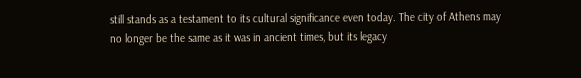still stands as a testament to its cultural significance even today. The city of Athens may no longer be the same as it was in ancient times, but its legacy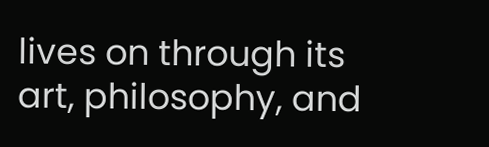lives on through its art, philosophy, and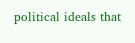political ideals that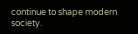continue to shape modern society.